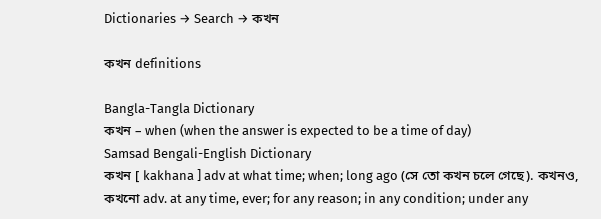Dictionaries → Search → কখন

কখন definitions

Bangla-Tangla Dictionary
কখন – when (when the answer is expected to be a time of day)
Samsad Bengali-English Dictionary
কখন [ kakhana ] adv at what time; when; long ago (সে তো কখন চলে গেছে). কখনও, কখনো adv. at any time, ever; for any reason; in any condition; under any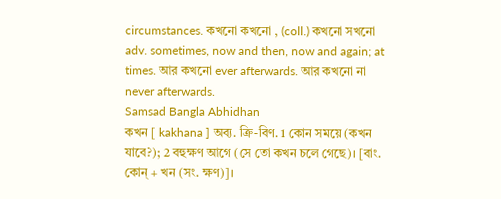circumstances. কখনো কখনো , (coll.) কখনো সখনো adv. sometimes, now and then, now and again; at times. আর কখনো ever afterwards. আর কখনো না never afterwards.
Samsad Bangla Abhidhan
কখন [ kakhana ] অব্য. ক্রি-বিণ. 1 কোন সময়ে (কখন যাবে?); 2 বহুক্ষণ আগে (সে তো কখন চলে গেছে)। [বাং. কোন্ + খন (সং. ক্ষণ)]।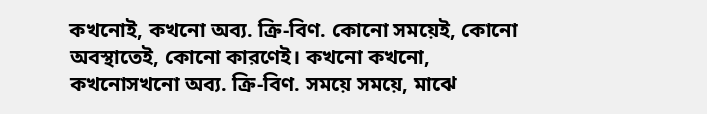কখনোই, কখনো অব্য. ক্রি-বিণ. কোনো সময়েই, কোনো অবস্থাতেই, কোনো কারণেই। কখনো কখনো, কখনোসখনো অব্য. ক্রি-বিণ. সময়ে সময়ে, মাঝে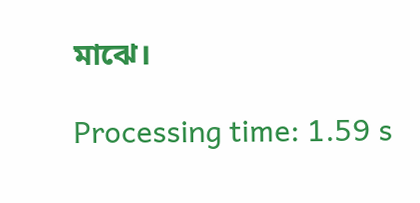মাঝে।

Processing time: 1.59 s